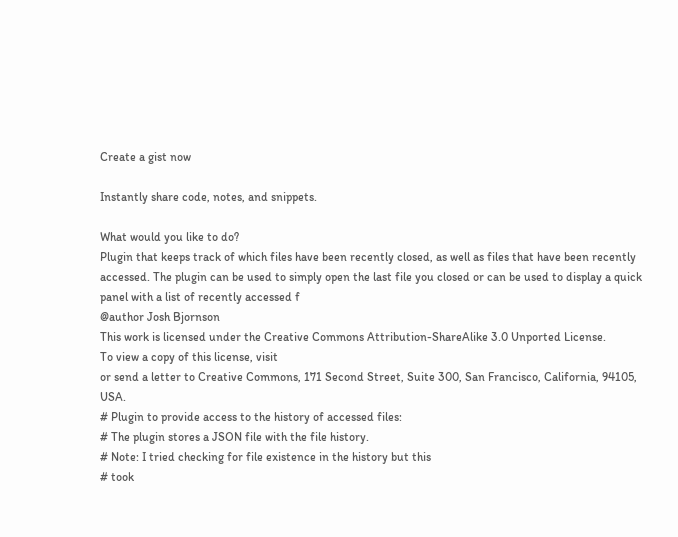Create a gist now

Instantly share code, notes, and snippets.

What would you like to do?
Plugin that keeps track of which files have been recently closed, as well as files that have been recently accessed. The plugin can be used to simply open the last file you closed or can be used to display a quick panel with a list of recently accessed f
@author Josh Bjornson
This work is licensed under the Creative Commons Attribution-ShareAlike 3.0 Unported License.
To view a copy of this license, visit
or send a letter to Creative Commons, 171 Second Street, Suite 300, San Francisco, California, 94105, USA.
# Plugin to provide access to the history of accessed files:
# The plugin stores a JSON file with the file history.
# Note: I tried checking for file existence in the history but this
# took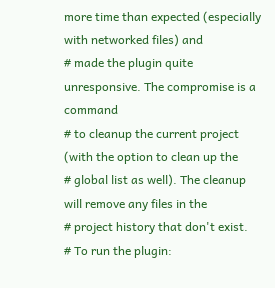more time than expected (especially with networked files) and
# made the plugin quite unresponsive. The compromise is a command
# to cleanup the current project (with the option to clean up the
# global list as well). The cleanup will remove any files in the
# project history that don't exist.
# To run the plugin: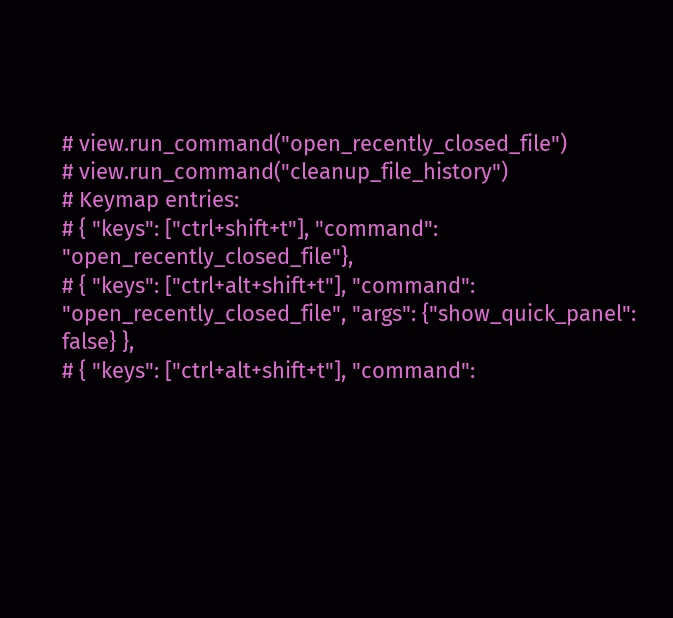# view.run_command("open_recently_closed_file")
# view.run_command("cleanup_file_history")
# Keymap entries:
# { "keys": ["ctrl+shift+t"], "command": "open_recently_closed_file"},
# { "keys": ["ctrl+alt+shift+t"], "command": "open_recently_closed_file", "args": {"show_quick_panel": false} },
# { "keys": ["ctrl+alt+shift+t"], "command":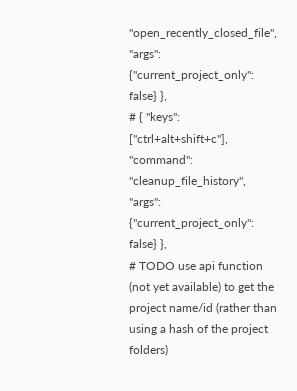"open_recently_closed_file", "args": {"current_project_only": false} },
# { "keys": ["ctrl+alt+shift+c"], "command": "cleanup_file_history", "args": {"current_project_only": false} },
# TODO use api function (not yet available) to get the project name/id (rather than using a hash of the project folders)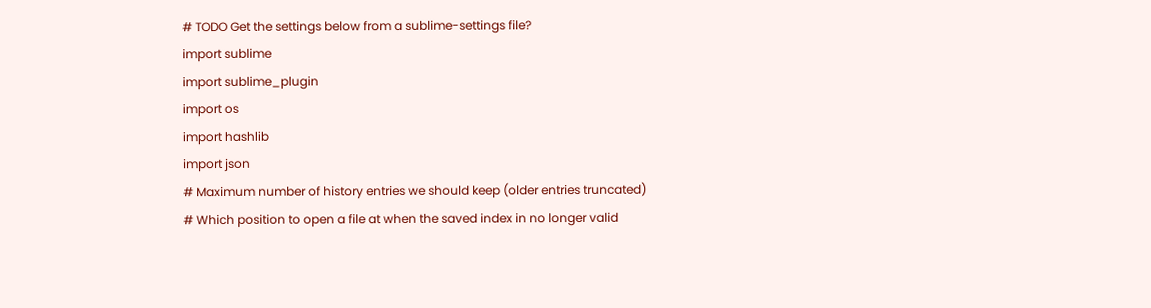# TODO Get the settings below from a sublime-settings file?
import sublime
import sublime_plugin
import os
import hashlib
import json
# Maximum number of history entries we should keep (older entries truncated)
# Which position to open a file at when the saved index in no longer valid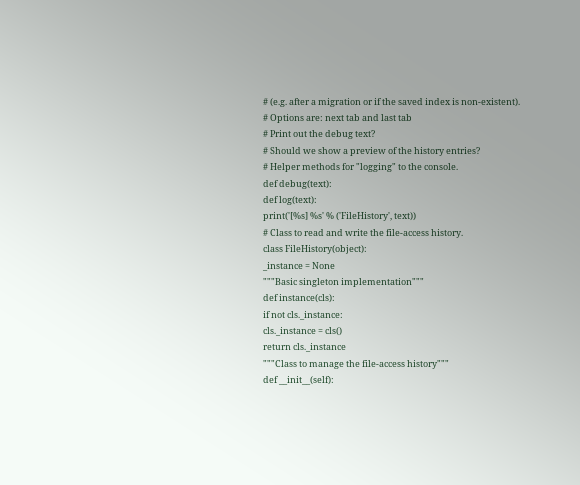# (e.g. after a migration or if the saved index is non-existent).
# Options are: next tab and last tab
# Print out the debug text?
# Should we show a preview of the history entries?
# Helper methods for "logging" to the console.
def debug(text):
def log(text):
print('[%s] %s' % ('FileHistory', text))
# Class to read and write the file-access history.
class FileHistory(object):
_instance = None
"""Basic singleton implementation"""
def instance(cls):
if not cls._instance:
cls._instance = cls()
return cls._instance
"""Class to manage the file-access history"""
def __init__(self):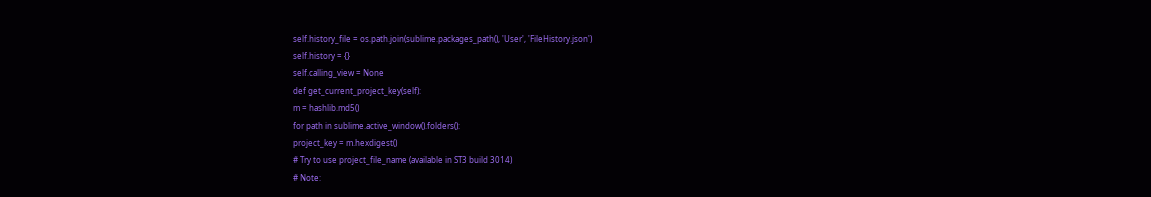self.history_file = os.path.join(sublime.packages_path(), 'User', 'FileHistory.json')
self.history = {}
self.calling_view = None
def get_current_project_key(self):
m = hashlib.md5()
for path in sublime.active_window().folders():
project_key = m.hexdigest()
# Try to use project_file_name (available in ST3 build 3014)
# Note: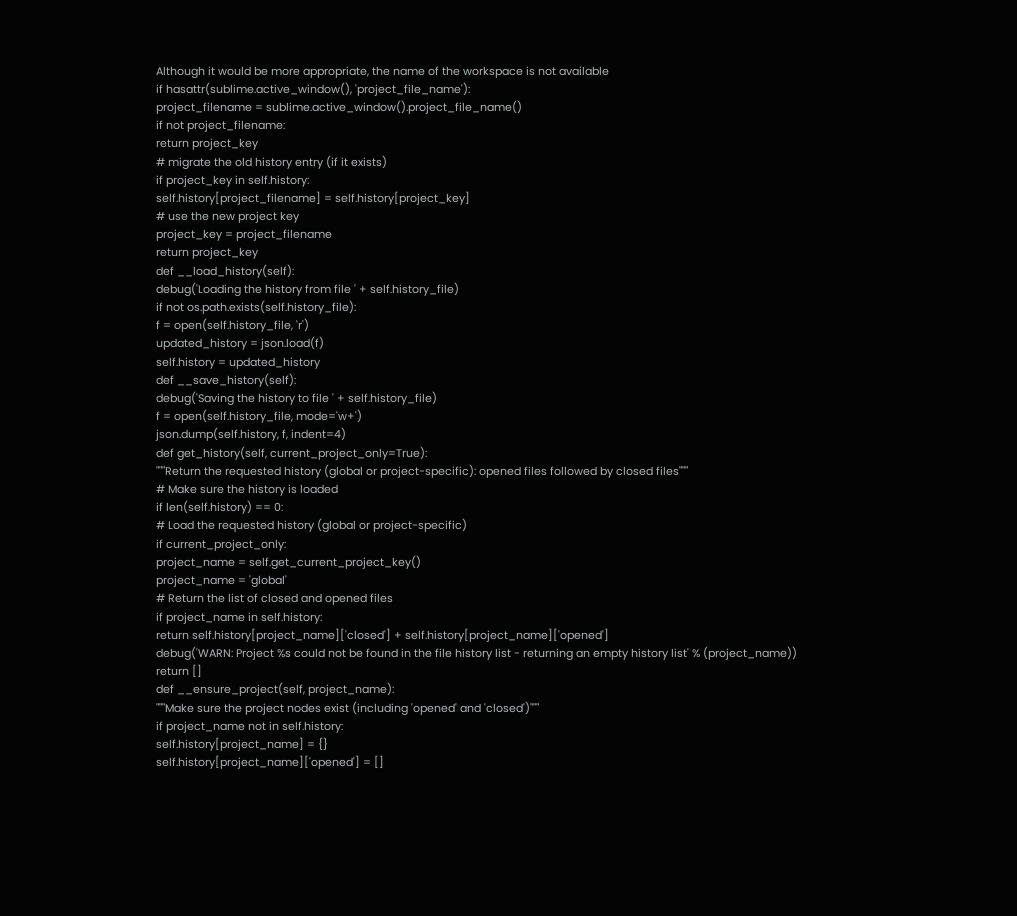Although it would be more appropriate, the name of the workspace is not available
if hasattr(sublime.active_window(), 'project_file_name'):
project_filename = sublime.active_window().project_file_name()
if not project_filename:
return project_key
# migrate the old history entry (if it exists)
if project_key in self.history:
self.history[project_filename] = self.history[project_key]
# use the new project key
project_key = project_filename
return project_key
def __load_history(self):
debug('Loading the history from file ' + self.history_file)
if not os.path.exists(self.history_file):
f = open(self.history_file, 'r')
updated_history = json.load(f)
self.history = updated_history
def __save_history(self):
debug('Saving the history to file ' + self.history_file)
f = open(self.history_file, mode='w+')
json.dump(self.history, f, indent=4)
def get_history(self, current_project_only=True):
"""Return the requested history (global or project-specific): opened files followed by closed files"""
# Make sure the history is loaded
if len(self.history) == 0:
# Load the requested history (global or project-specific)
if current_project_only:
project_name = self.get_current_project_key()
project_name = 'global'
# Return the list of closed and opened files
if project_name in self.history:
return self.history[project_name]['closed'] + self.history[project_name]['opened']
debug('WARN: Project %s could not be found in the file history list - returning an empty history list' % (project_name))
return []
def __ensure_project(self, project_name):
"""Make sure the project nodes exist (including 'opened' and 'closed')"""
if project_name not in self.history:
self.history[project_name] = {}
self.history[project_name]['opened'] = []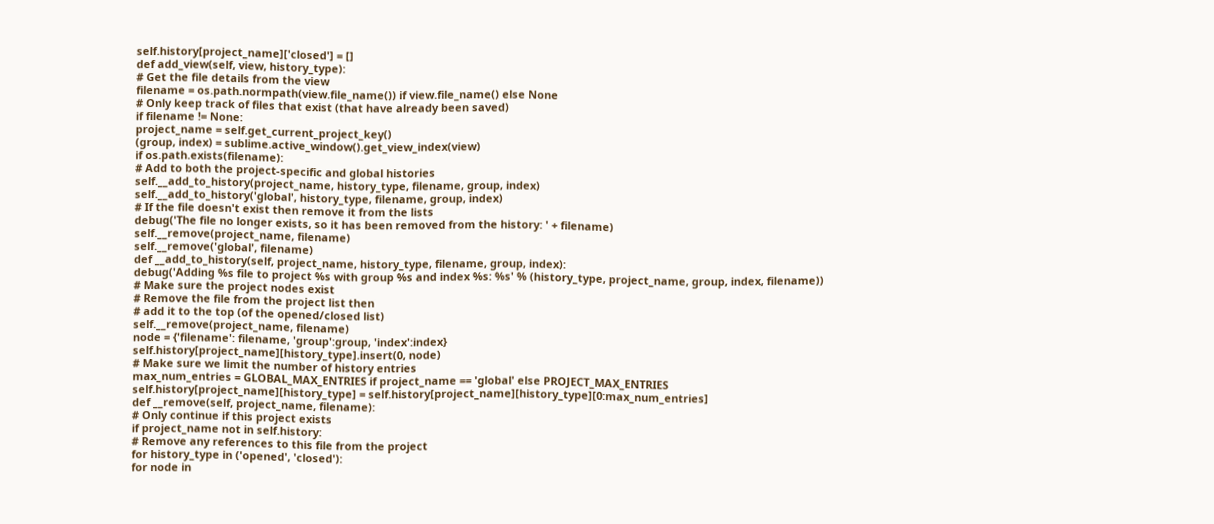self.history[project_name]['closed'] = []
def add_view(self, view, history_type):
# Get the file details from the view
filename = os.path.normpath(view.file_name()) if view.file_name() else None
# Only keep track of files that exist (that have already been saved)
if filename != None:
project_name = self.get_current_project_key()
(group, index) = sublime.active_window().get_view_index(view)
if os.path.exists(filename):
# Add to both the project-specific and global histories
self.__add_to_history(project_name, history_type, filename, group, index)
self.__add_to_history('global', history_type, filename, group, index)
# If the file doesn't exist then remove it from the lists
debug('The file no longer exists, so it has been removed from the history: ' + filename)
self.__remove(project_name, filename)
self.__remove('global', filename)
def __add_to_history(self, project_name, history_type, filename, group, index):
debug('Adding %s file to project %s with group %s and index %s: %s' % (history_type, project_name, group, index, filename))
# Make sure the project nodes exist
# Remove the file from the project list then
# add it to the top (of the opened/closed list)
self.__remove(project_name, filename)
node = {'filename': filename, 'group':group, 'index':index}
self.history[project_name][history_type].insert(0, node)
# Make sure we limit the number of history entries
max_num_entries = GLOBAL_MAX_ENTRIES if project_name == 'global' else PROJECT_MAX_ENTRIES
self.history[project_name][history_type] = self.history[project_name][history_type][0:max_num_entries]
def __remove(self, project_name, filename):
# Only continue if this project exists
if project_name not in self.history:
# Remove any references to this file from the project
for history_type in ('opened', 'closed'):
for node in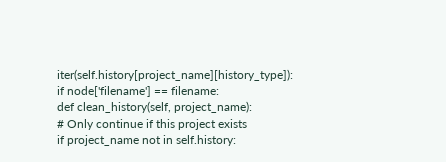iter(self.history[project_name][history_type]):
if node['filename'] == filename:
def clean_history(self, project_name):
# Only continue if this project exists
if project_name not in self.history: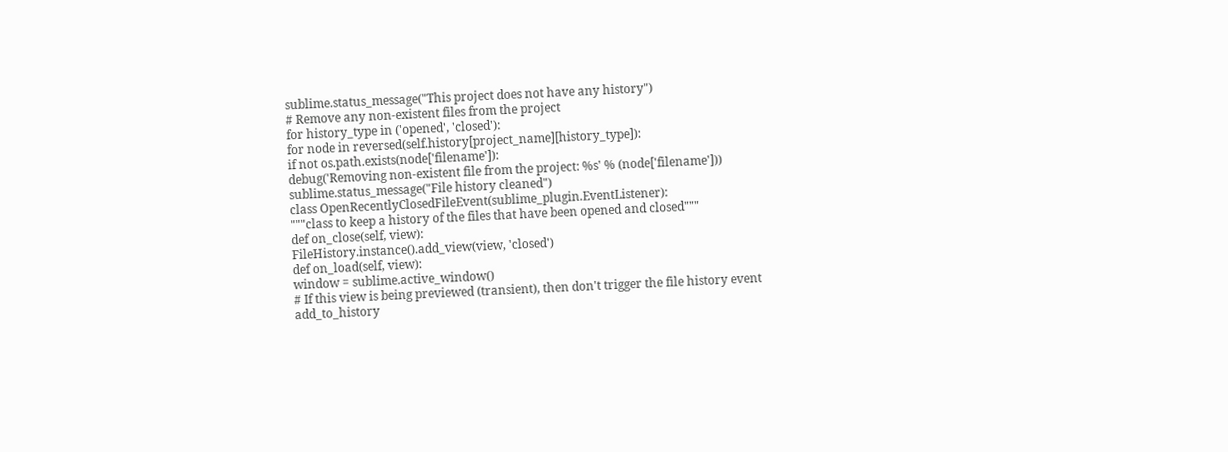sublime.status_message("This project does not have any history")
# Remove any non-existent files from the project
for history_type in ('opened', 'closed'):
for node in reversed(self.history[project_name][history_type]):
if not os.path.exists(node['filename']):
debug('Removing non-existent file from the project: %s' % (node['filename']))
sublime.status_message("File history cleaned")
class OpenRecentlyClosedFileEvent(sublime_plugin.EventListener):
"""class to keep a history of the files that have been opened and closed"""
def on_close(self, view):
FileHistory.instance().add_view(view, 'closed')
def on_load(self, view):
window = sublime.active_window()
# If this view is being previewed (transient), then don't trigger the file history event
add_to_history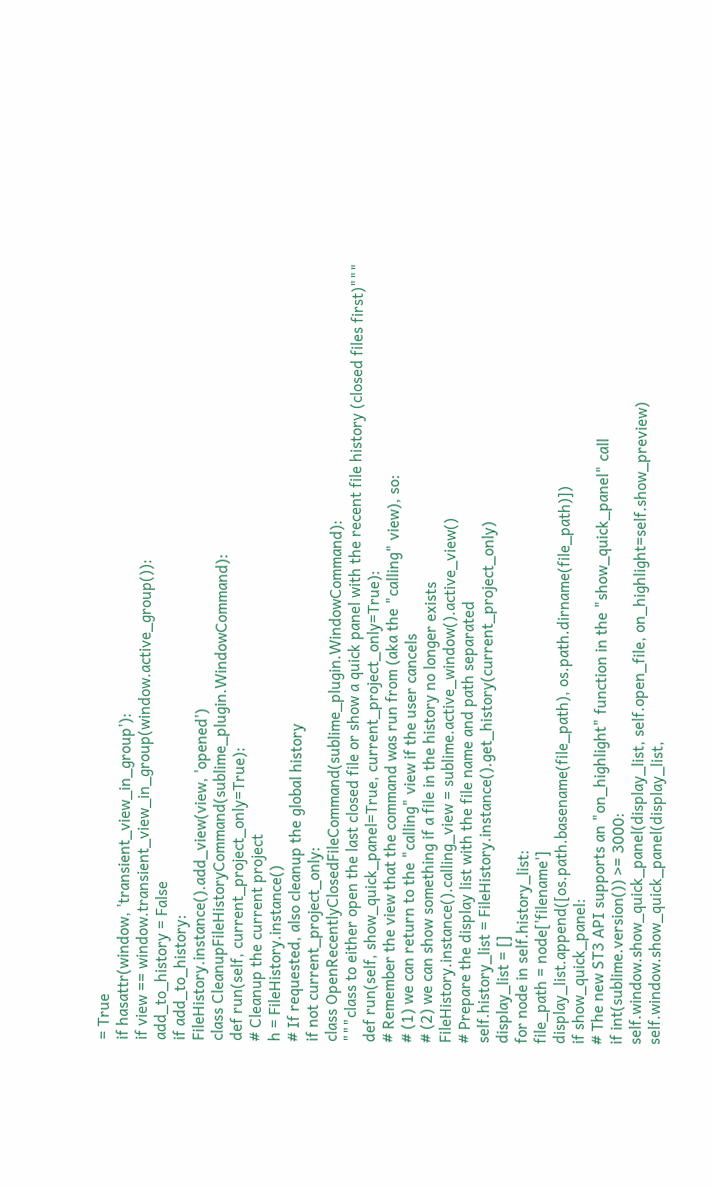= True
if hasattr(window, 'transient_view_in_group'):
if view == window.transient_view_in_group(window.active_group()):
add_to_history = False
if add_to_history:
FileHistory.instance().add_view(view, 'opened')
class CleanupFileHistoryCommand(sublime_plugin.WindowCommand):
def run(self, current_project_only=True):
# Cleanup the current project
h = FileHistory.instance()
# If requested, also cleanup the global history
if not current_project_only:
class OpenRecentlyClosedFileCommand(sublime_plugin.WindowCommand):
"""class to either open the last closed file or show a quick panel with the recent file history (closed files first)"""
def run(self, show_quick_panel=True, current_project_only=True):
# Remember the view that the command was run from (aka the "calling" view), so:
# (1) we can return to the "calling" view if the user cancels
# (2) we can show something if a file in the history no longer exists
FileHistory.instance().calling_view = sublime.active_window().active_view()
# Prepare the display list with the file name and path separated
self.history_list = FileHistory.instance().get_history(current_project_only)
display_list = []
for node in self.history_list:
file_path = node['filename']
display_list.append([os.path.basename(file_path), os.path.dirname(file_path)])
if show_quick_panel:
# The new ST3 API supports an "on_highlight" function in the "show_quick_panel" call
if int(sublime.version()) >= 3000:
self.window.show_quick_panel(display_list, self.open_file, on_highlight=self.show_preview)
self.window.show_quick_panel(display_list,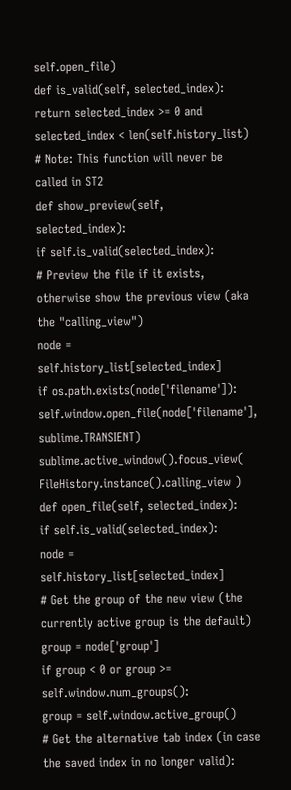self.open_file)
def is_valid(self, selected_index):
return selected_index >= 0 and selected_index < len(self.history_list)
# Note: This function will never be called in ST2
def show_preview(self, selected_index):
if self.is_valid(selected_index):
# Preview the file if it exists, otherwise show the previous view (aka the "calling_view")
node = self.history_list[selected_index]
if os.path.exists(node['filename']):
self.window.open_file(node['filename'], sublime.TRANSIENT)
sublime.active_window().focus_view( FileHistory.instance().calling_view )
def open_file(self, selected_index):
if self.is_valid(selected_index):
node = self.history_list[selected_index]
# Get the group of the new view (the currently active group is the default)
group = node['group']
if group < 0 or group >= self.window.num_groups():
group = self.window.active_group()
# Get the alternative tab index (in case the saved index in no longer valid):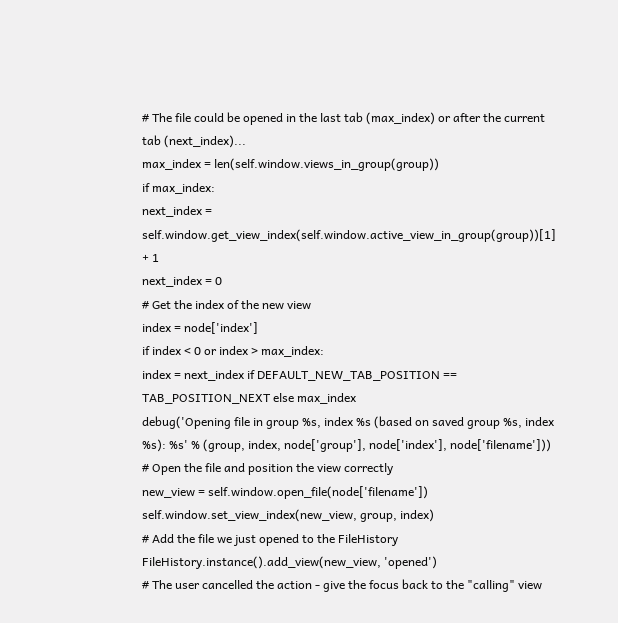# The file could be opened in the last tab (max_index) or after the current tab (next_index)...
max_index = len(self.window.views_in_group(group))
if max_index:
next_index = self.window.get_view_index(self.window.active_view_in_group(group))[1] + 1
next_index = 0
# Get the index of the new view
index = node['index']
if index < 0 or index > max_index:
index = next_index if DEFAULT_NEW_TAB_POSITION == TAB_POSITION_NEXT else max_index
debug('Opening file in group %s, index %s (based on saved group %s, index %s): %s' % (group, index, node['group'], node['index'], node['filename']))
# Open the file and position the view correctly
new_view = self.window.open_file(node['filename'])
self.window.set_view_index(new_view, group, index)
# Add the file we just opened to the FileHistory
FileHistory.instance().add_view(new_view, 'opened')
# The user cancelled the action - give the focus back to the "calling" view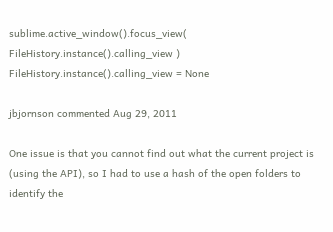sublime.active_window().focus_view( FileHistory.instance().calling_view )
FileHistory.instance().calling_view = None

jbjornson commented Aug 29, 2011

One issue is that you cannot find out what the current project is (using the API), so I had to use a hash of the open folders to identify the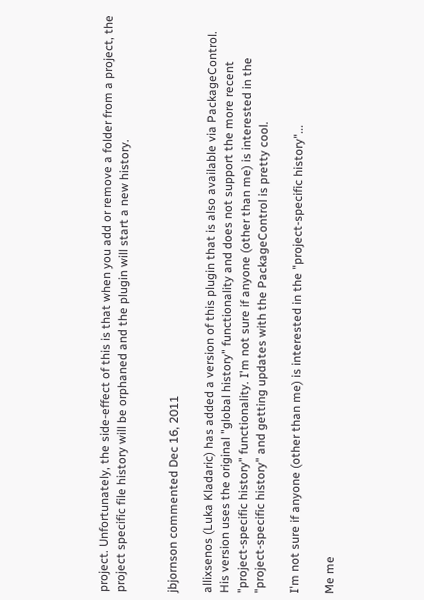project. Unfortunately, the side-effect of this is that when you add or remove a folder from a project, the project specific file history will be orphaned and the plugin will start a new history.


jbjornson commented Dec 16, 2011

allixsenos (Luka Kladaric) has added a version of this plugin that is also available via PackageControl. His version uses the original "global history" functionality and does not support the more recent "project-specific history" functionality. I'm not sure if anyone (other than me) is interested in the "project-specific history" and getting updates with the PackageControl is pretty cool.

I'm not sure if anyone (other than me) is interested in the "project-specific history"...

Me me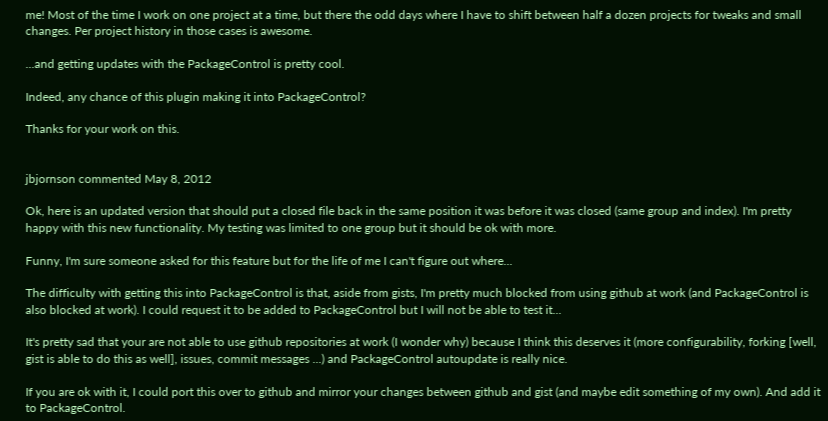me! Most of the time I work on one project at a time, but there the odd days where I have to shift between half a dozen projects for tweaks and small changes. Per project history in those cases is awesome.

...and getting updates with the PackageControl is pretty cool.

Indeed, any chance of this plugin making it into PackageControl?

Thanks for your work on this.


jbjornson commented May 8, 2012

Ok, here is an updated version that should put a closed file back in the same position it was before it was closed (same group and index). I'm pretty happy with this new functionality. My testing was limited to one group but it should be ok with more.

Funny, I'm sure someone asked for this feature but for the life of me I can't figure out where...

The difficulty with getting this into PackageControl is that, aside from gists, I'm pretty much blocked from using github at work (and PackageControl is also blocked at work). I could request it to be added to PackageControl but I will not be able to test it...

It's pretty sad that your are not able to use github repositories at work (I wonder why) because I think this deserves it (more configurability, forking [well, gist is able to do this as well], issues, commit messages ...) and PackageControl autoupdate is really nice.

If you are ok with it, I could port this over to github and mirror your changes between github and gist (and maybe edit something of my own). And add it to PackageControl.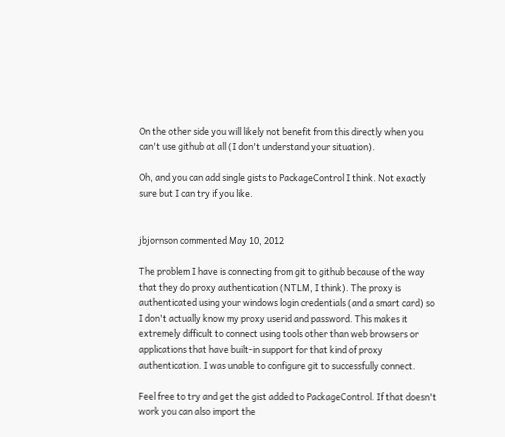On the other side you will likely not benefit from this directly when you can't use github at all (I don't understand your situation).

Oh, and you can add single gists to PackageControl I think. Not exactly sure but I can try if you like.


jbjornson commented May 10, 2012

The problem I have is connecting from git to github because of the way that they do proxy authentication (NTLM, I think). The proxy is authenticated using your windows login credentials (and a smart card) so I don't actually know my proxy userid and password. This makes it extremely difficult to connect using tools other than web browsers or applications that have built-in support for that kind of proxy authentication. I was unable to configure git to successfully connect.

Feel free to try and get the gist added to PackageControl. If that doesn't work you can also import the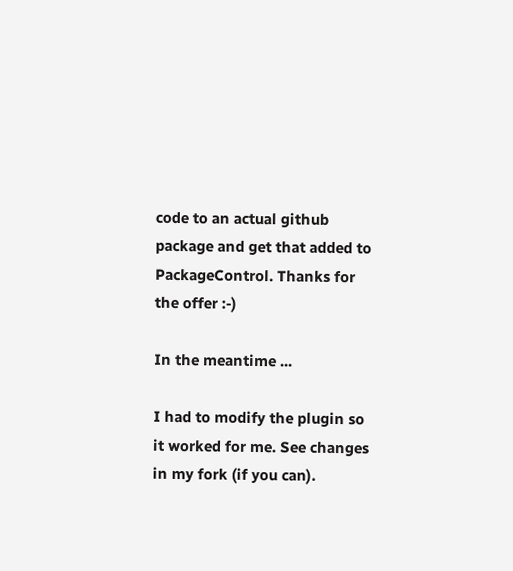code to an actual github package and get that added to PackageControl. Thanks for the offer :-)

In the meantime ...

I had to modify the plugin so it worked for me. See changes in my fork (if you can).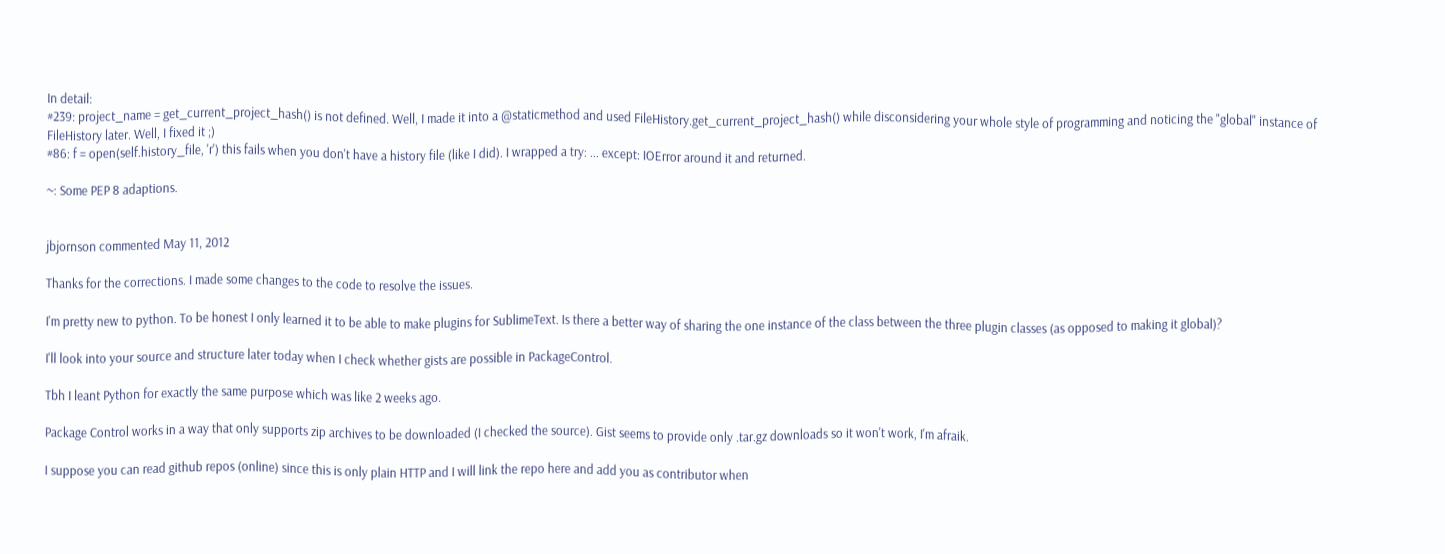In detail:
#239: project_name = get_current_project_hash() is not defined. Well, I made it into a @staticmethod and used FileHistory.get_current_project_hash() while disconsidering your whole style of programming and noticing the "global" instance of FileHistory later. Well, I fixed it ;)
#86: f = open(self.history_file, 'r') this fails when you don't have a history file (like I did). I wrapped a try: ... except: IOError around it and returned.

~: Some PEP 8 adaptions.


jbjornson commented May 11, 2012

Thanks for the corrections. I made some changes to the code to resolve the issues.

I'm pretty new to python. To be honest I only learned it to be able to make plugins for SublimeText. Is there a better way of sharing the one instance of the class between the three plugin classes (as opposed to making it global)?

I'll look into your source and structure later today when I check whether gists are possible in PackageControl.

Tbh I leant Python for exactly the same purpose which was like 2 weeks ago.

Package Control works in a way that only supports zip archives to be downloaded (I checked the source). Gist seems to provide only .tar.gz downloads so it won't work, I'm afraik.

I suppose you can read github repos (online) since this is only plain HTTP and I will link the repo here and add you as contributor when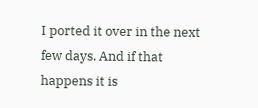I ported it over in the next few days. And if that happens it is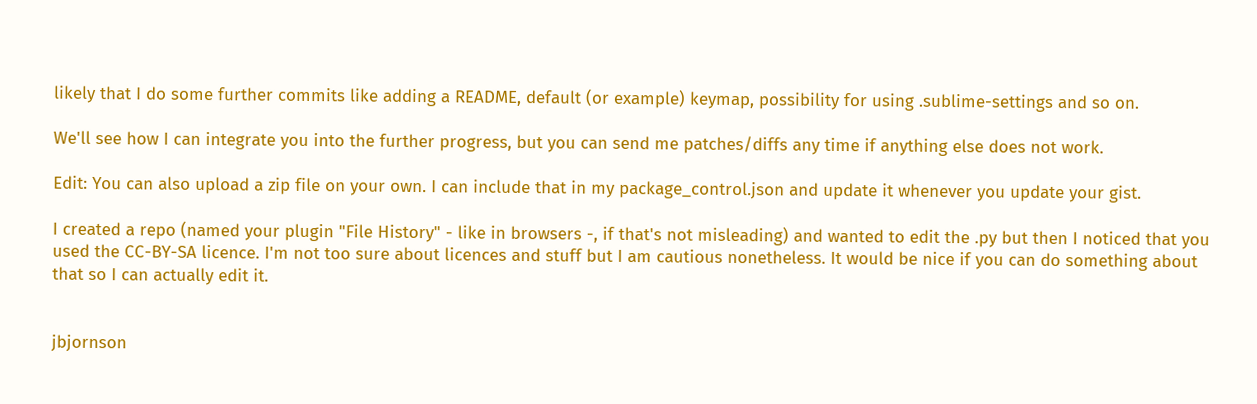likely that I do some further commits like adding a README, default (or example) keymap, possibility for using .sublime-settings and so on.

We'll see how I can integrate you into the further progress, but you can send me patches/diffs any time if anything else does not work.

Edit: You can also upload a zip file on your own. I can include that in my package_control.json and update it whenever you update your gist.

I created a repo (named your plugin "File History" - like in browsers -, if that's not misleading) and wanted to edit the .py but then I noticed that you used the CC-BY-SA licence. I'm not too sure about licences and stuff but I am cautious nonetheless. It would be nice if you can do something about that so I can actually edit it.


jbjornson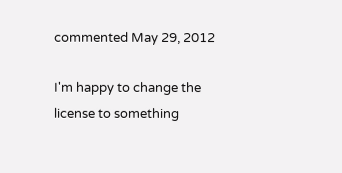commented May 29, 2012

I'm happy to change the license to something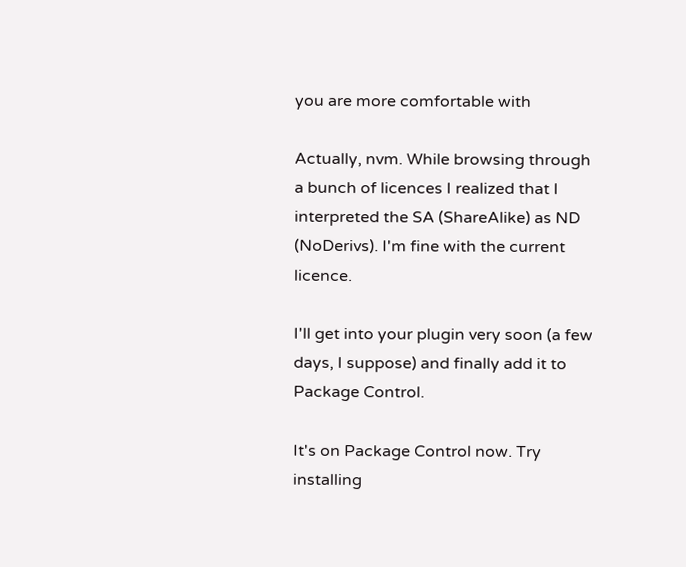you are more comfortable with

Actually, nvm. While browsing through a bunch of licences I realized that I interpreted the SA (ShareAlike) as ND (NoDerivs). I'm fine with the current licence.

I'll get into your plugin very soon (a few days, I suppose) and finally add it to Package Control.

It's on Package Control now. Try installing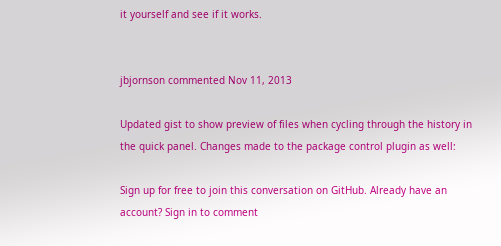it yourself and see if it works.


jbjornson commented Nov 11, 2013

Updated gist to show preview of files when cycling through the history in the quick panel. Changes made to the package control plugin as well:

Sign up for free to join this conversation on GitHub. Already have an account? Sign in to comment